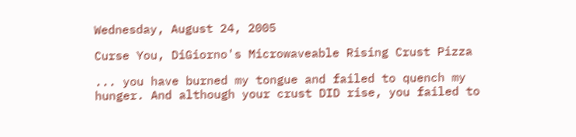Wednesday, August 24, 2005

Curse You, DiGiorno's Microwaveable Rising Crust Pizza

... you have burned my tongue and failed to quench my hunger. And although your crust DID rise, you failed to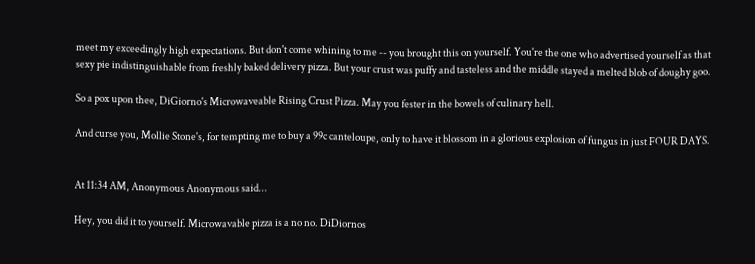meet my exceedingly high expectations. But don't come whining to me -- you brought this on yourself. You're the one who advertised yourself as that sexy pie indistinguishable from freshly baked delivery pizza. But your crust was puffy and tasteless and the middle stayed a melted blob of doughy goo.

So a pox upon thee, DiGiorno's Microwaveable Rising Crust Pizza. May you fester in the bowels of culinary hell.

And curse you, Mollie Stone's, for tempting me to buy a 99c canteloupe, only to have it blossom in a glorious explosion of fungus in just FOUR DAYS.


At 11:34 AM, Anonymous Anonymous said...

Hey, you did it to yourself. Microwavable pizza is a no no. DiDiornos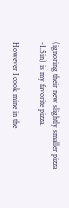(ignoring their new slightly smaller pizza -1.5in) is my favorite pizza.

However I cook mine in the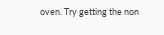oven. Try getting the non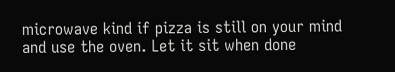microwave kind if pizza is still on your mind and use the oven. Let it sit when done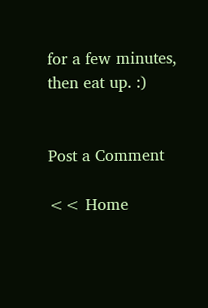for a few minutes, then eat up. :)


Post a Comment

<< Home